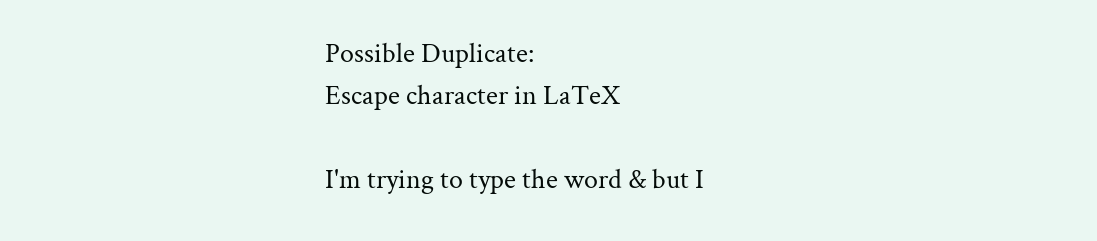Possible Duplicate:
Escape character in LaTeX

I'm trying to type the word & but I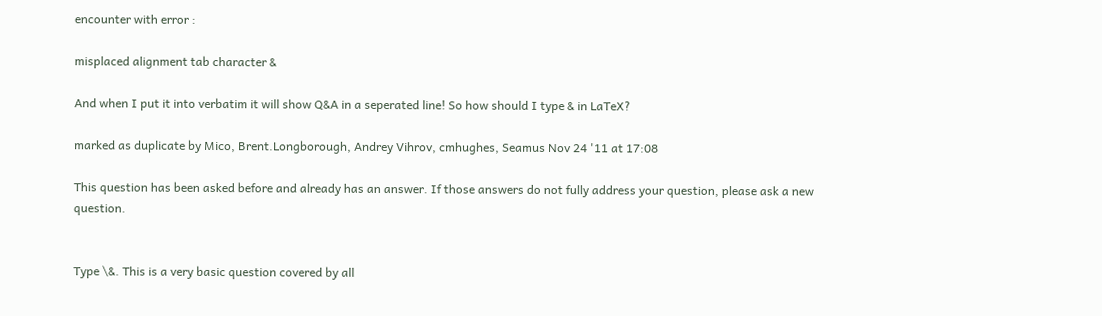encounter with error :

misplaced alignment tab character &

And when I put it into verbatim it will show Q&A in a seperated line! So how should I type & in LaTeX?

marked as duplicate by Mico, Brent.Longborough, Andrey Vihrov, cmhughes, Seamus Nov 24 '11 at 17:08

This question has been asked before and already has an answer. If those answers do not fully address your question, please ask a new question.


Type \&. This is a very basic question covered by all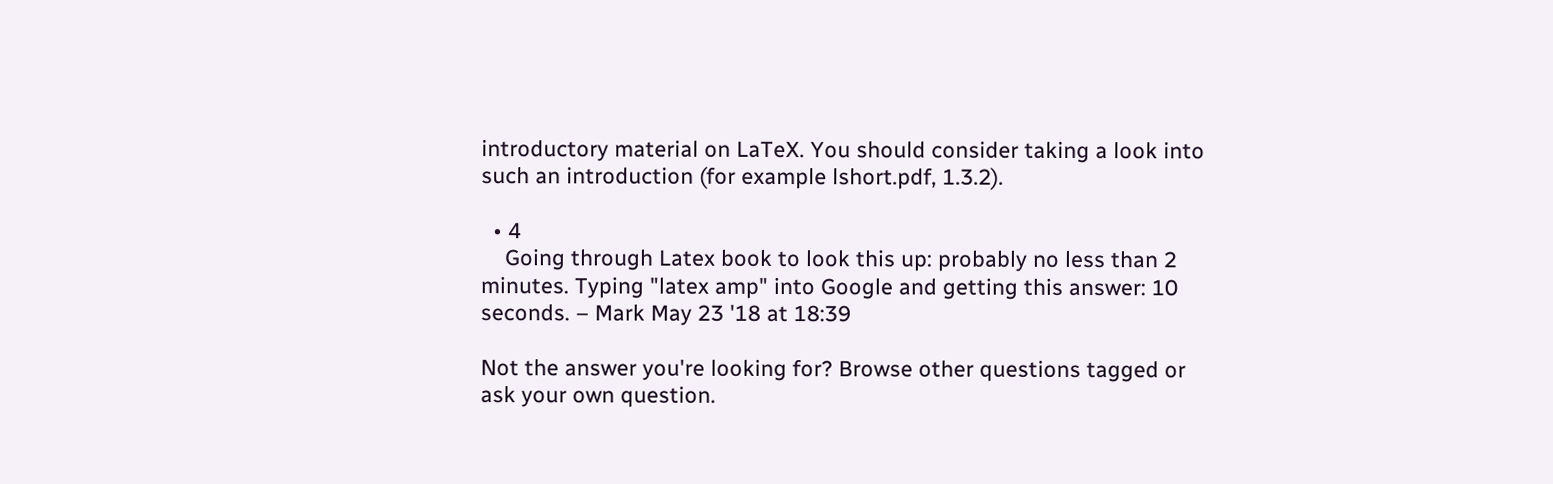introductory material on LaTeX. You should consider taking a look into such an introduction (for example lshort.pdf, 1.3.2).

  • 4
    Going through Latex book to look this up: probably no less than 2 minutes. Typing "latex amp" into Google and getting this answer: 10 seconds. – Mark May 23 '18 at 18:39

Not the answer you're looking for? Browse other questions tagged or ask your own question.